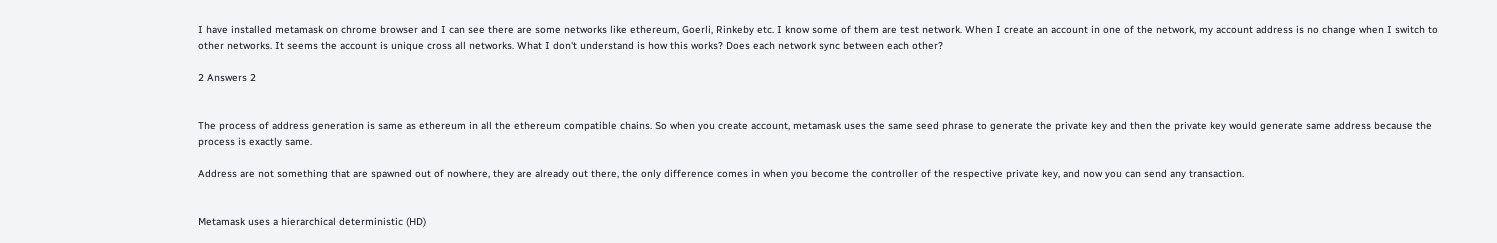I have installed metamask on chrome browser and I can see there are some networks like ethereum, Goerli, Rinkeby etc. I know some of them are test network. When I create an account in one of the network, my account address is no change when I switch to other networks. It seems the account is unique cross all networks. What I don't understand is how this works? Does each network sync between each other?

2 Answers 2


The process of address generation is same as ethereum in all the ethereum compatible chains. So when you create account, metamask uses the same seed phrase to generate the private key and then the private key would generate same address because the process is exactly same.

Address are not something that are spawned out of nowhere, they are already out there, the only difference comes in when you become the controller of the respective private key, and now you can send any transaction.


Metamask uses a hierarchical deterministic (HD)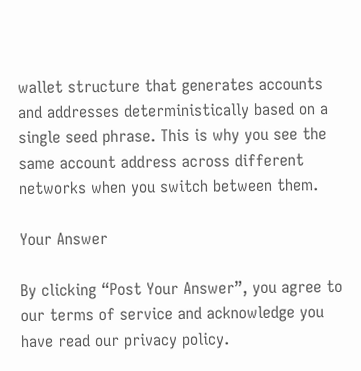wallet structure that generates accounts and addresses deterministically based on a single seed phrase. This is why you see the same account address across different networks when you switch between them.

Your Answer

By clicking “Post Your Answer”, you agree to our terms of service and acknowledge you have read our privacy policy.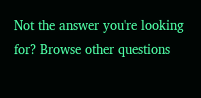Not the answer you're looking for? Browse other questions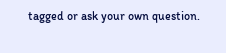tagged or ask your own question.